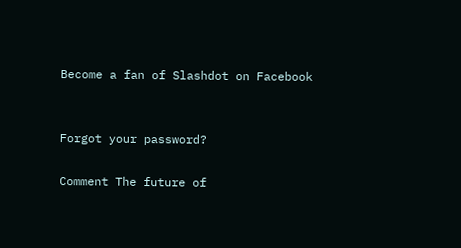Become a fan of Slashdot on Facebook


Forgot your password?

Comment The future of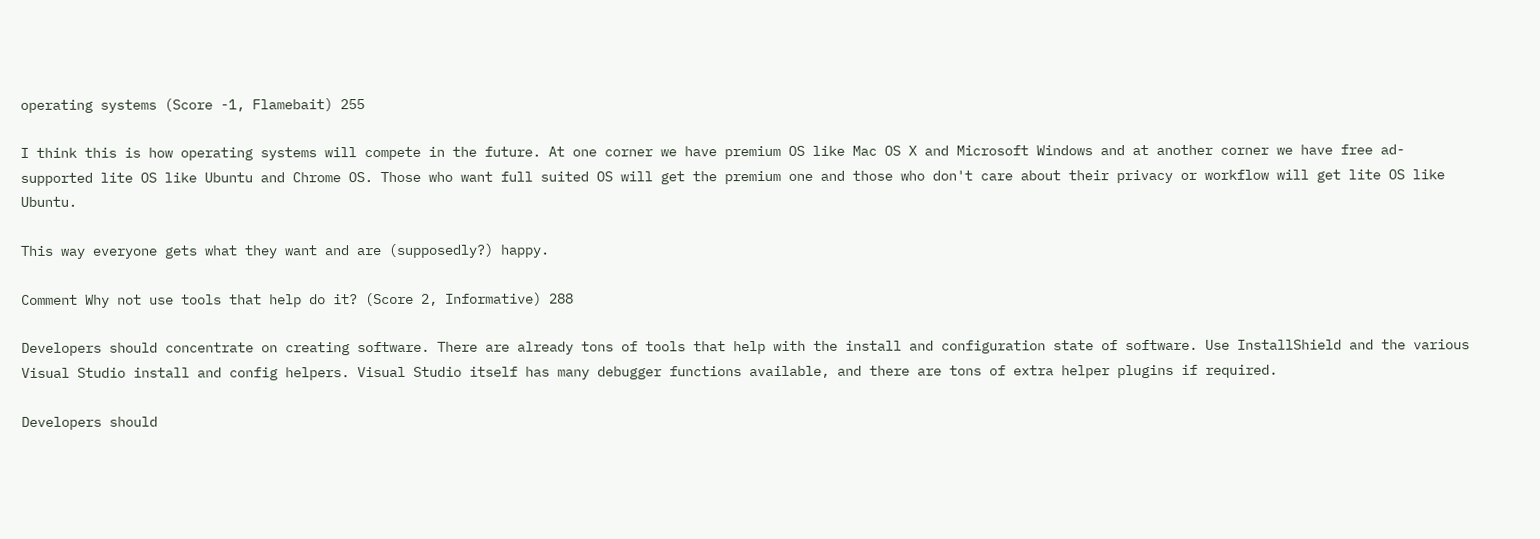operating systems (Score -1, Flamebait) 255

I think this is how operating systems will compete in the future. At one corner we have premium OS like Mac OS X and Microsoft Windows and at another corner we have free ad-supported lite OS like Ubuntu and Chrome OS. Those who want full suited OS will get the premium one and those who don't care about their privacy or workflow will get lite OS like Ubuntu.

This way everyone gets what they want and are (supposedly?) happy.

Comment Why not use tools that help do it? (Score 2, Informative) 288

Developers should concentrate on creating software. There are already tons of tools that help with the install and configuration state of software. Use InstallShield and the various Visual Studio install and config helpers. Visual Studio itself has many debugger functions available, and there are tons of extra helper plugins if required.

Developers should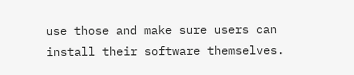use those and make sure users can install their software themselves.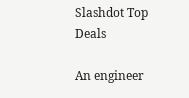Slashdot Top Deals

An engineer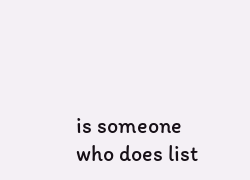is someone who does list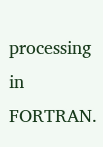processing in FORTRAN.